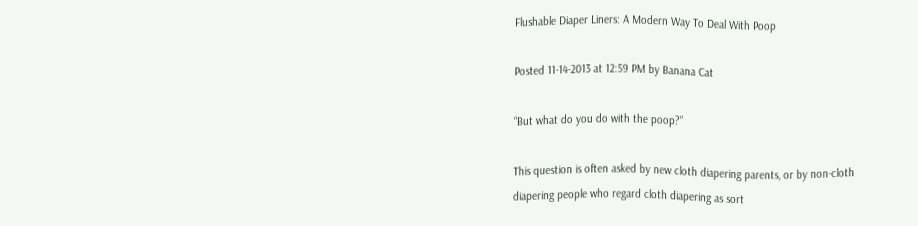Flushable Diaper Liners: A Modern Way To Deal With Poop

Posted 11-14-2013 at 12:59 PM by Banana Cat

“But what do you do with the poop?”

This question is often asked by new cloth diapering parents, or by non-cloth diapering people who regard cloth diapering as sort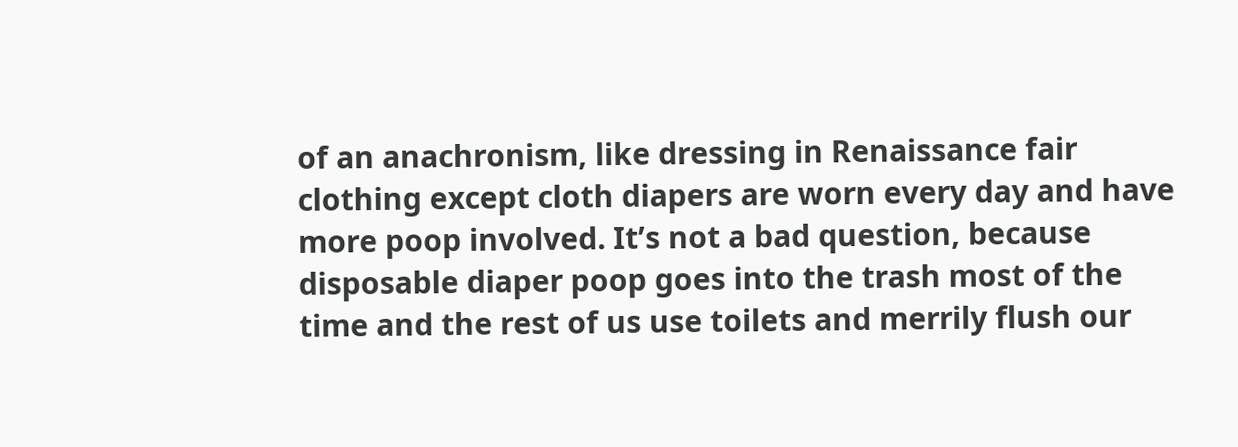of an anachronism, like dressing in Renaissance fair clothing except cloth diapers are worn every day and have more poop involved. It’s not a bad question, because disposable diaper poop goes into the trash most of the time and the rest of us use toilets and merrily flush our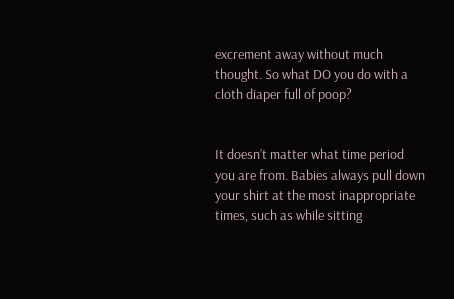excrement away without much thought. So what DO you do with a cloth diaper full of poop?


It doesn’t matter what time period you are from. Babies always pull down your shirt at the most inappropriate times, such as while sitting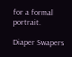for a formal portrait.

Diaper Swapers